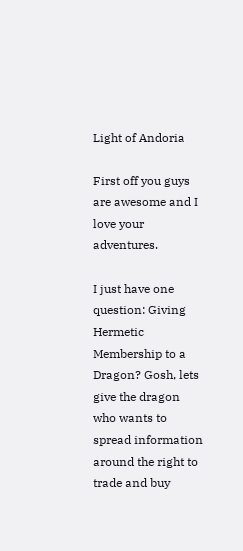Light of Andoria

First off you guys are awesome and I love your adventures.

I just have one question: Giving Hermetic Membership to a Dragon? Gosh, lets give the dragon who wants to spread information around the right to trade and buy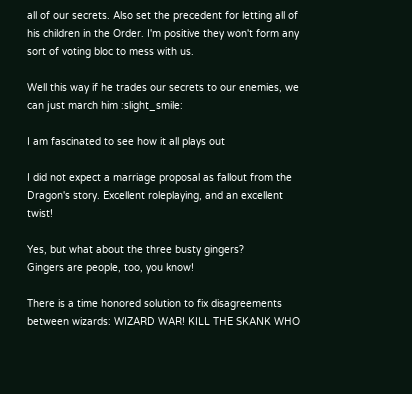all of our secrets. Also set the precedent for letting all of his children in the Order. I'm positive they won't form any sort of voting bloc to mess with us.

Well this way if he trades our secrets to our enemies, we can just march him :slight_smile:

I am fascinated to see how it all plays out

I did not expect a marriage proposal as fallout from the Dragon's story. Excellent roleplaying, and an excellent twist!

Yes, but what about the three busty gingers?
Gingers are people, too, you know!

There is a time honored solution to fix disagreements between wizards: WIZARD WAR! KILL THE SKANK WHO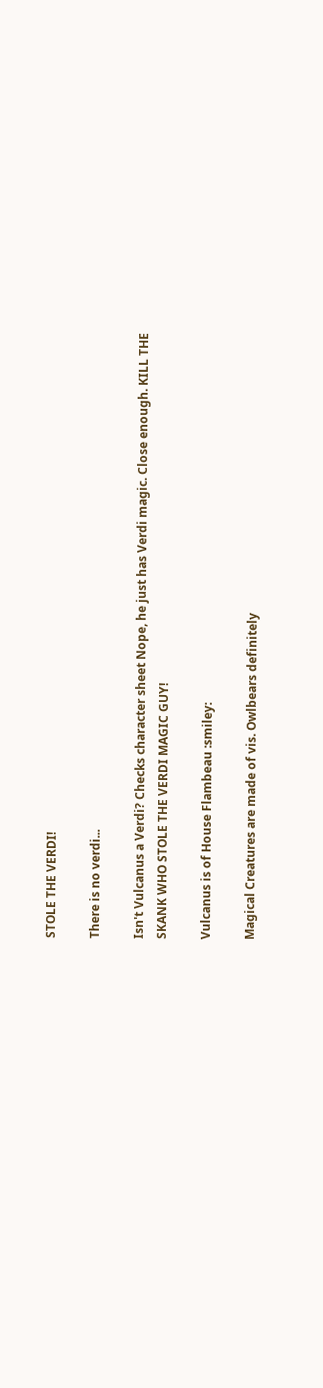STOLE THE VERDI!

There is no verdi...

Isn't Vulcanus a Verdi? Checks character sheet Nope, he just has Verdi magic. Close enough. KILL THE SKANK WHO STOLE THE VERDI MAGIC GUY!

Vulcanus is of House Flambeau :smiley:

Magical Creatures are made of vis. Owlbears definitely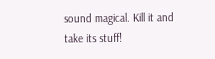sound magical. Kill it and take its stuff!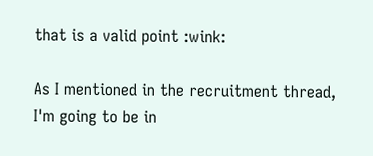that is a valid point :wink:

As I mentioned in the recruitment thread, I'm going to be in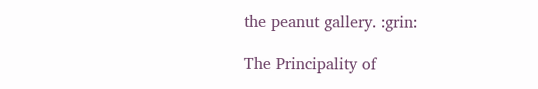the peanut gallery. :grin:

The Principality of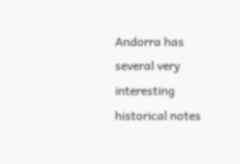Andorra has several very interesting historical notes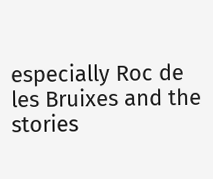especially Roc de les Bruixes and the stories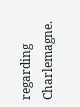regarding Charlemagne.